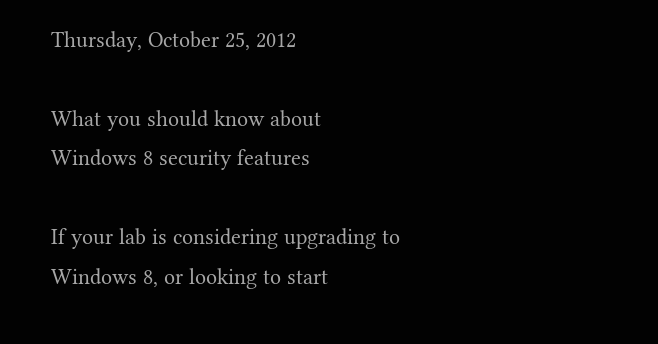Thursday, October 25, 2012

What you should know about Windows 8 security features

If your lab is considering upgrading to Windows 8, or looking to start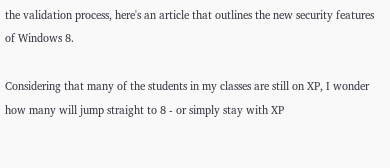the validation process, here's an article that outlines the new security features of Windows 8.

Considering that many of the students in my classes are still on XP, I wonder how many will jump straight to 8 - or simply stay with XP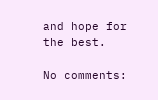and hope for the best.

No comments: